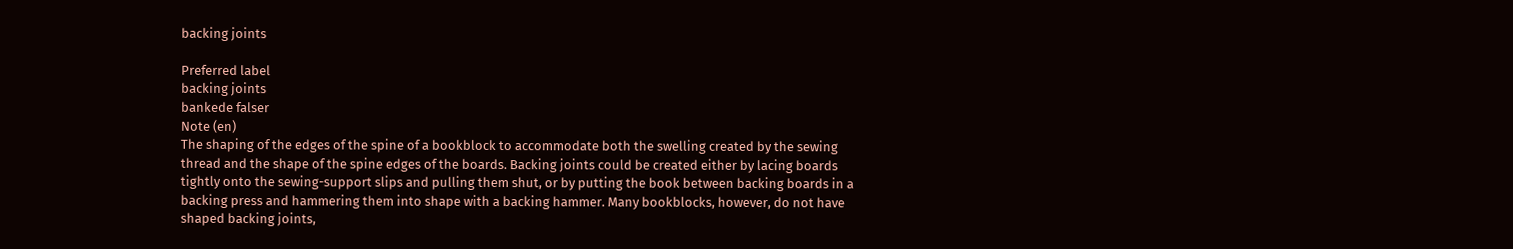backing joints

Preferred label
backing joints
bankede falser
Note (en)
The shaping of the edges of the spine of a bookblock to accommodate both the swelling created by the sewing thread and the shape of the spine edges of the boards. Backing joints could be created either by lacing boards tightly onto the sewing-support slips and pulling them shut, or by putting the book between backing boards in a backing press and hammering them into shape with a backing hammer. Many bookblocks, however, do not have shaped backing joints,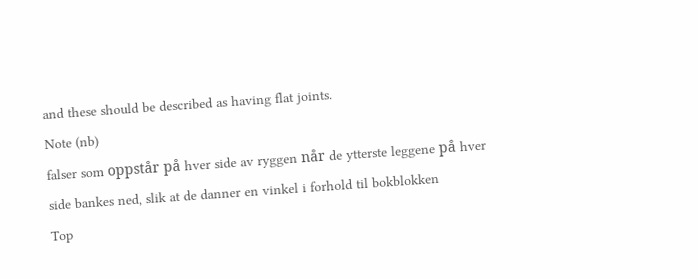and these should be described as having flat joints.
Note (nb)
falser som oppstår på hver side av ryggen når de ytterste leggene på hver side bankes ned, slik at de danner en vinkel i forhold til bokblokken
Top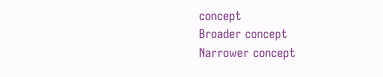concept
Broader concept
Narrower concept